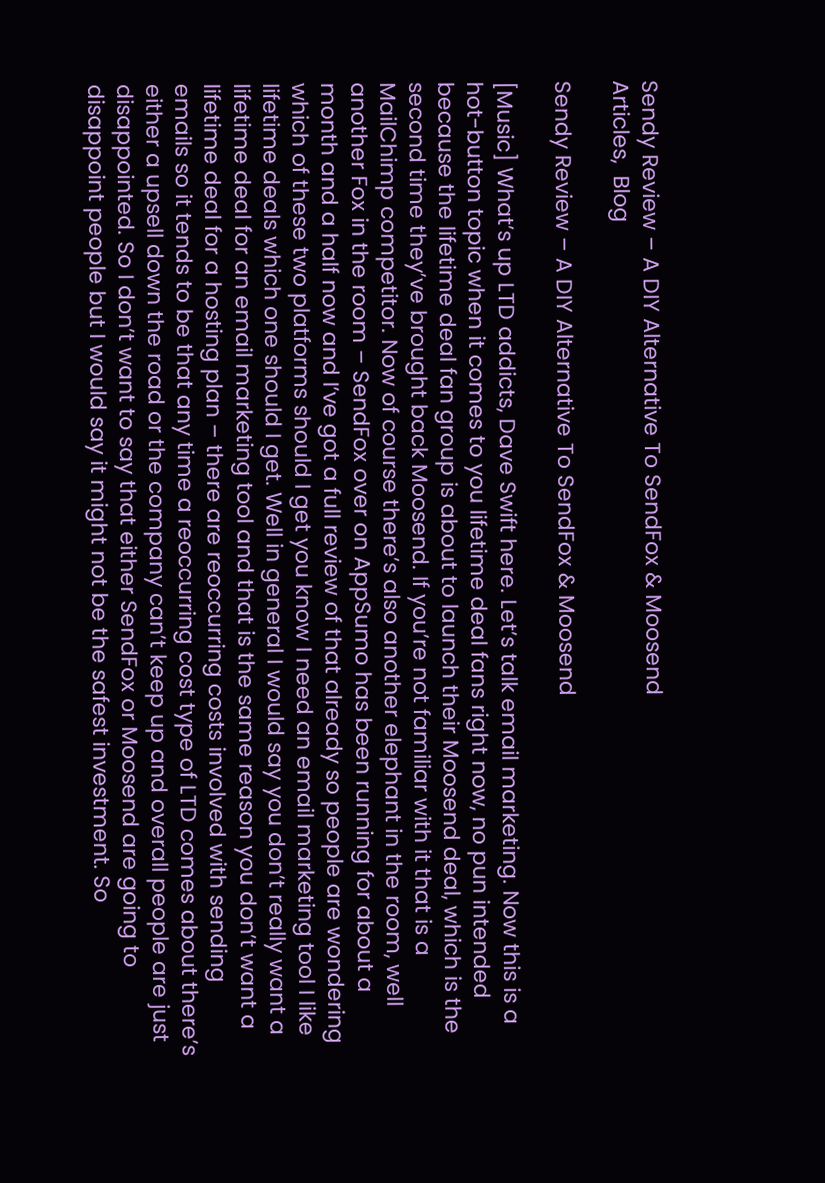Sendy Review – A DIY Alternative To SendFox & Moosend
Articles,  Blog

Sendy Review – A DIY Alternative To SendFox & Moosend

[Music] What’s up LTD addicts, Dave Swift here. Let’s talk email marketing. Now this is a hot-button topic when it comes to you lifetime deal fans right now, no pun intended because the lifetime deal fan group is about to launch their Moosend deal, which is the second time they’ve brought back Moosend. If you’re not familiar with it that is a MailChimp competitor. Now of course there’s also another elephant in the room, well another Fox in the room – SendFox over on AppSumo has been running for about a month and a half now and I’ve got a full review of that already so people are wondering which of these two platforms should I get you know I need an email marketing tool I like lifetime deals which one should I get. Well in general I would say you don’t really want a lifetime deal for an email marketing tool and that is the same reason you don’t want a lifetime deal for a hosting plan – there are reoccurring costs involved with sending emails so it tends to be that any time a reoccurring cost type of LTD comes about there’s either a upsell down the road or the company can’t keep up and overall people are just disappointed. So I don’t want to say that either SendFox or Moosend are going to disappoint people but I would say it might not be the safest investment. So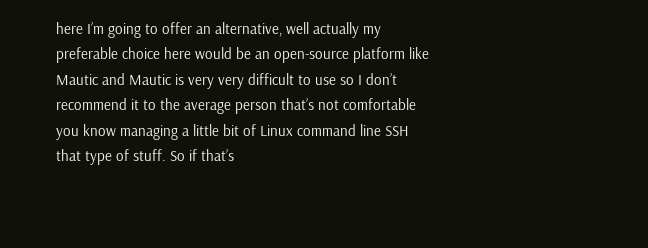here I’m going to offer an alternative, well actually my preferable choice here would be an open-source platform like Mautic and Mautic is very very difficult to use so I don’t recommend it to the average person that’s not comfortable you know managing a little bit of Linux command line SSH that type of stuff. So if that’s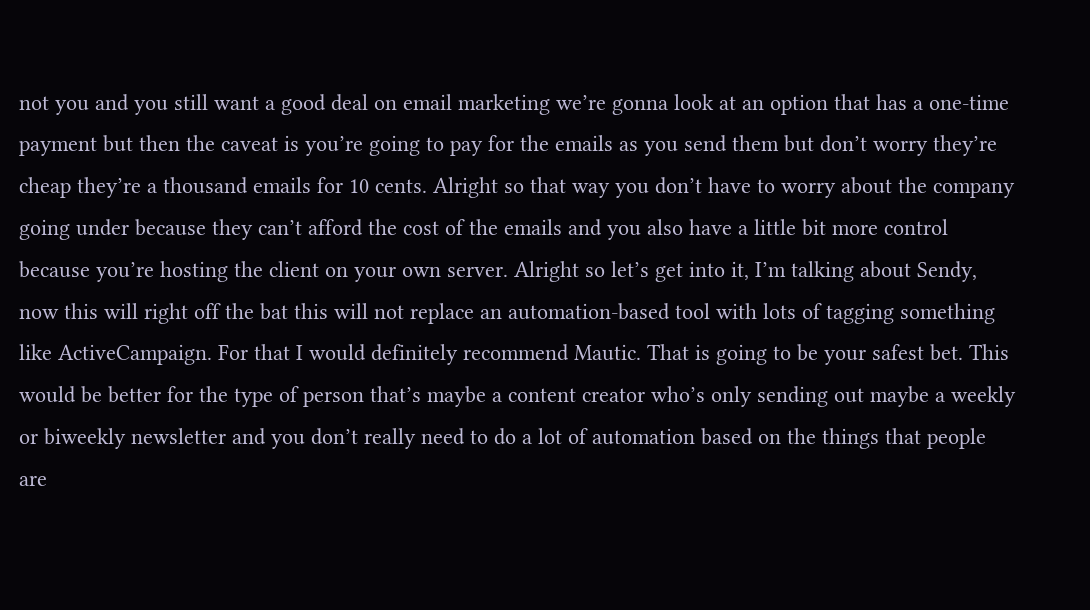not you and you still want a good deal on email marketing we’re gonna look at an option that has a one-time payment but then the caveat is you’re going to pay for the emails as you send them but don’t worry they’re cheap they’re a thousand emails for 10 cents. Alright so that way you don’t have to worry about the company going under because they can’t afford the cost of the emails and you also have a little bit more control because you’re hosting the client on your own server. Alright so let’s get into it, I’m talking about Sendy, now this will right off the bat this will not replace an automation-based tool with lots of tagging something like ActiveCampaign. For that I would definitely recommend Mautic. That is going to be your safest bet. This would be better for the type of person that’s maybe a content creator who’s only sending out maybe a weekly or biweekly newsletter and you don’t really need to do a lot of automation based on the things that people are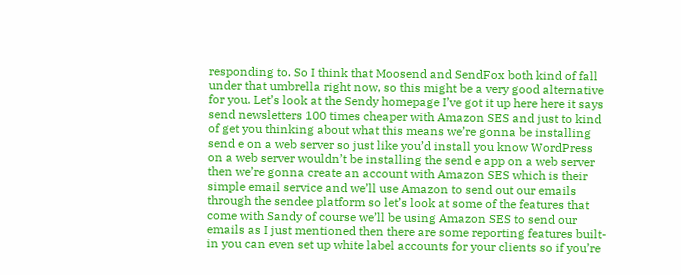responding to. So I think that Moosend and SendFox both kind of fall under that umbrella right now, so this might be a very good alternative for you. Let’s look at the Sendy homepage I’ve got it up here here it says send newsletters 100 times cheaper with Amazon SES and just to kind of get you thinking about what this means we’re gonna be installing send e on a web server so just like you’d install you know WordPress on a web server wouldn’t be installing the send e app on a web server then we’re gonna create an account with Amazon SES which is their simple email service and we’ll use Amazon to send out our emails through the sendee platform so let’s look at some of the features that come with Sandy of course we’ll be using Amazon SES to send our emails as I just mentioned then there are some reporting features built-in you can even set up white label accounts for your clients so if you’re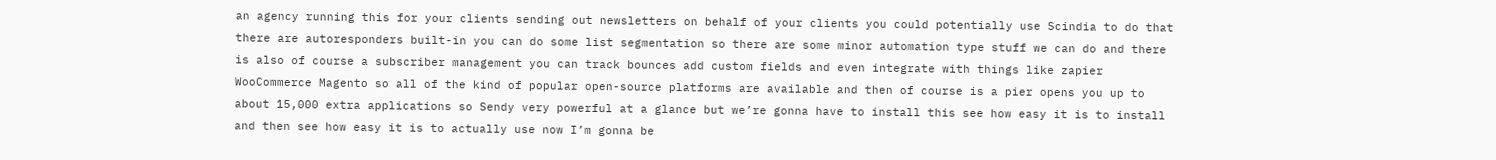an agency running this for your clients sending out newsletters on behalf of your clients you could potentially use Scindia to do that there are autoresponders built-in you can do some list segmentation so there are some minor automation type stuff we can do and there is also of course a subscriber management you can track bounces add custom fields and even integrate with things like zapier WooCommerce Magento so all of the kind of popular open-source platforms are available and then of course is a pier opens you up to about 15,000 extra applications so Sendy very powerful at a glance but we’re gonna have to install this see how easy it is to install and then see how easy it is to actually use now I’m gonna be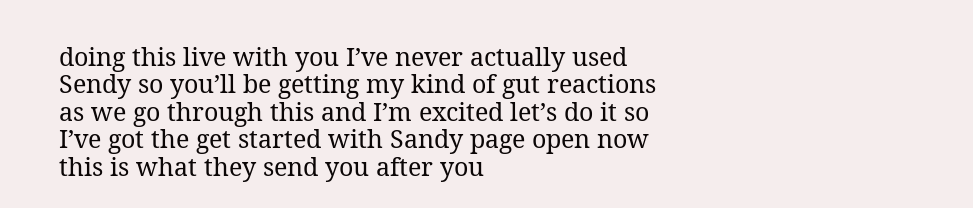doing this live with you I’ve never actually used Sendy so you’ll be getting my kind of gut reactions as we go through this and I’m excited let’s do it so I’ve got the get started with Sandy page open now this is what they send you after you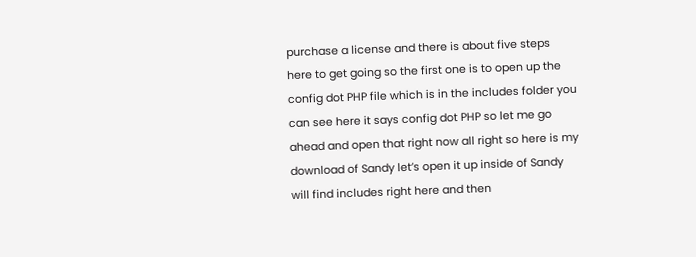purchase a license and there is about five steps here to get going so the first one is to open up the config dot PHP file which is in the includes folder you can see here it says config dot PHP so let me go ahead and open that right now all right so here is my download of Sandy let’s open it up inside of Sandy will find includes right here and then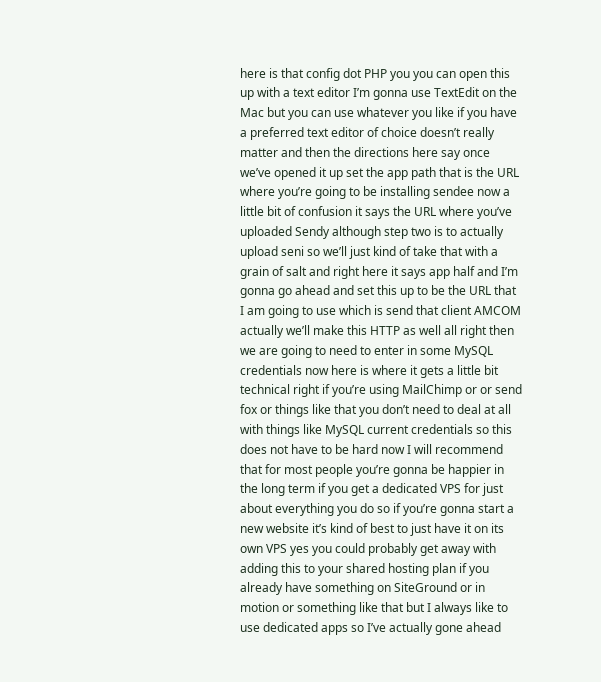here is that config dot PHP you you can open this up with a text editor I’m gonna use TextEdit on the Mac but you can use whatever you like if you have a preferred text editor of choice doesn’t really matter and then the directions here say once we’ve opened it up set the app path that is the URL where you’re going to be installing sendee now a little bit of confusion it says the URL where you’ve uploaded Sendy although step two is to actually upload seni so we’ll just kind of take that with a grain of salt and right here it says app half and I’m gonna go ahead and set this up to be the URL that I am going to use which is send that client AMCOM actually we’ll make this HTTP as well all right then we are going to need to enter in some MySQL credentials now here is where it gets a little bit technical right if you’re using MailChimp or or send fox or things like that you don’t need to deal at all with things like MySQL current credentials so this does not have to be hard now I will recommend that for most people you’re gonna be happier in the long term if you get a dedicated VPS for just about everything you do so if you’re gonna start a new website it’s kind of best to just have it on its own VPS yes you could probably get away with adding this to your shared hosting plan if you already have something on SiteGround or in motion or something like that but I always like to use dedicated apps so I’ve actually gone ahead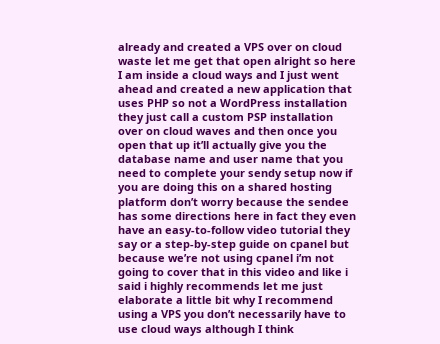already and created a VPS over on cloud waste let me get that open alright so here I am inside a cloud ways and I just went ahead and created a new application that uses PHP so not a WordPress installation they just call a custom PSP installation over on cloud waves and then once you open that up it’ll actually give you the database name and user name that you need to complete your sendy setup now if you are doing this on a shared hosting platform don’t worry because the sendee has some directions here in fact they even have an easy-to-follow video tutorial they say or a step-by-step guide on cpanel but because we’re not using cpanel i’m not going to cover that in this video and like i said i highly recommends let me just elaborate a little bit why I recommend using a VPS you don’t necessarily have to use cloud ways although I think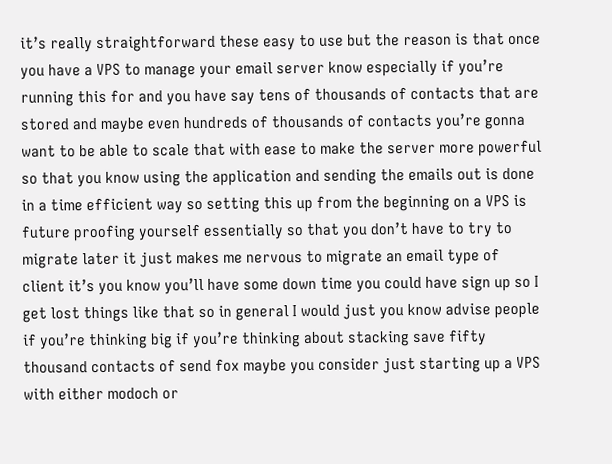it’s really straightforward these easy to use but the reason is that once you have a VPS to manage your email server know especially if you’re running this for and you have say tens of thousands of contacts that are stored and maybe even hundreds of thousands of contacts you’re gonna want to be able to scale that with ease to make the server more powerful so that you know using the application and sending the emails out is done in a time efficient way so setting this up from the beginning on a VPS is future proofing yourself essentially so that you don’t have to try to migrate later it just makes me nervous to migrate an email type of client it’s you know you’ll have some down time you could have sign up so I get lost things like that so in general I would just you know advise people if you’re thinking big if you’re thinking about stacking save fifty thousand contacts of send fox maybe you consider just starting up a VPS with either modoch or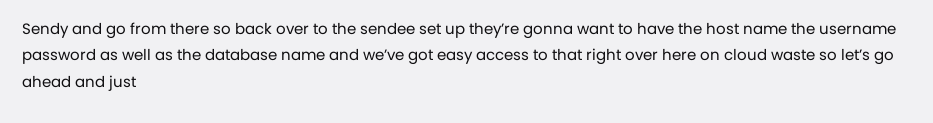Sendy and go from there so back over to the sendee set up they’re gonna want to have the host name the username password as well as the database name and we’ve got easy access to that right over here on cloud waste so let’s go ahead and just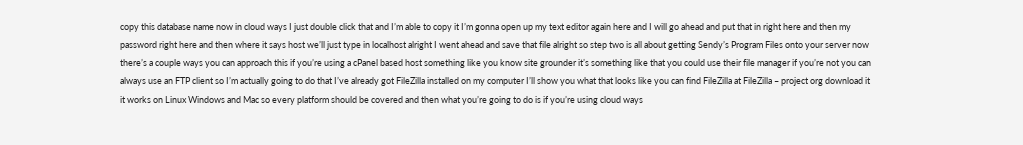copy this database name now in cloud ways I just double click that and I’m able to copy it I’m gonna open up my text editor again here and I will go ahead and put that in right here and then my password right here and then where it says host we’ll just type in localhost alright I went ahead and save that file alright so step two is all about getting Sendy’s Program Files onto your server now there’s a couple ways you can approach this if you’re using a cPanel based host something like you know site grounder it’s something like that you could use their file manager if you’re not you can always use an FTP client so I’m actually going to do that I’ve already got FileZilla installed on my computer I’ll show you what that looks like you can find FileZilla at FileZilla – project org download it it works on Linux Windows and Mac so every platform should be covered and then what you’re going to do is if you’re using cloud ways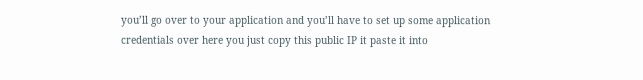you’ll go over to your application and you’ll have to set up some application credentials over here you just copy this public IP it paste it into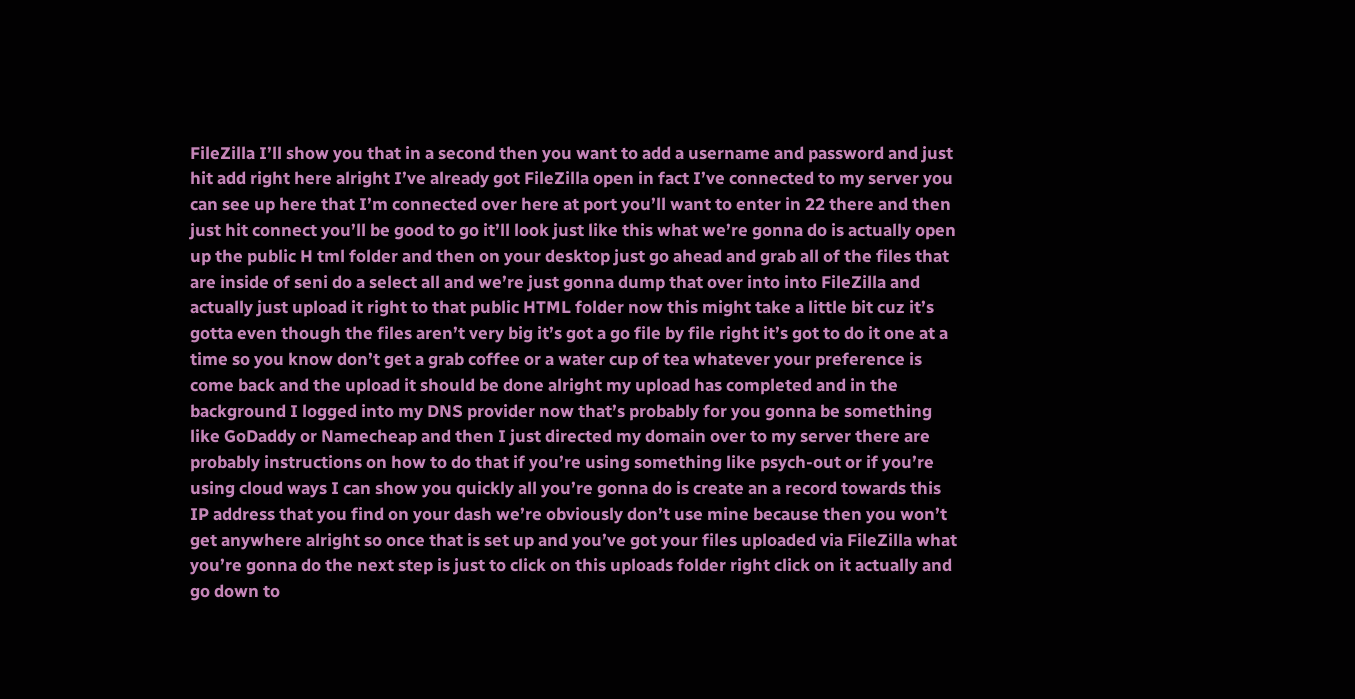FileZilla I’ll show you that in a second then you want to add a username and password and just hit add right here alright I’ve already got FileZilla open in fact I’ve connected to my server you can see up here that I’m connected over here at port you’ll want to enter in 22 there and then just hit connect you’ll be good to go it’ll look just like this what we’re gonna do is actually open up the public H tml folder and then on your desktop just go ahead and grab all of the files that are inside of seni do a select all and we’re just gonna dump that over into into FileZilla and actually just upload it right to that public HTML folder now this might take a little bit cuz it’s gotta even though the files aren’t very big it’s got a go file by file right it’s got to do it one at a time so you know don’t get a grab coffee or a water cup of tea whatever your preference is come back and the upload it should be done alright my upload has completed and in the background I logged into my DNS provider now that’s probably for you gonna be something like GoDaddy or Namecheap and then I just directed my domain over to my server there are probably instructions on how to do that if you’re using something like psych-out or if you’re using cloud ways I can show you quickly all you’re gonna do is create an a record towards this IP address that you find on your dash we’re obviously don’t use mine because then you won’t get anywhere alright so once that is set up and you’ve got your files uploaded via FileZilla what you’re gonna do the next step is just to click on this uploads folder right click on it actually and go down to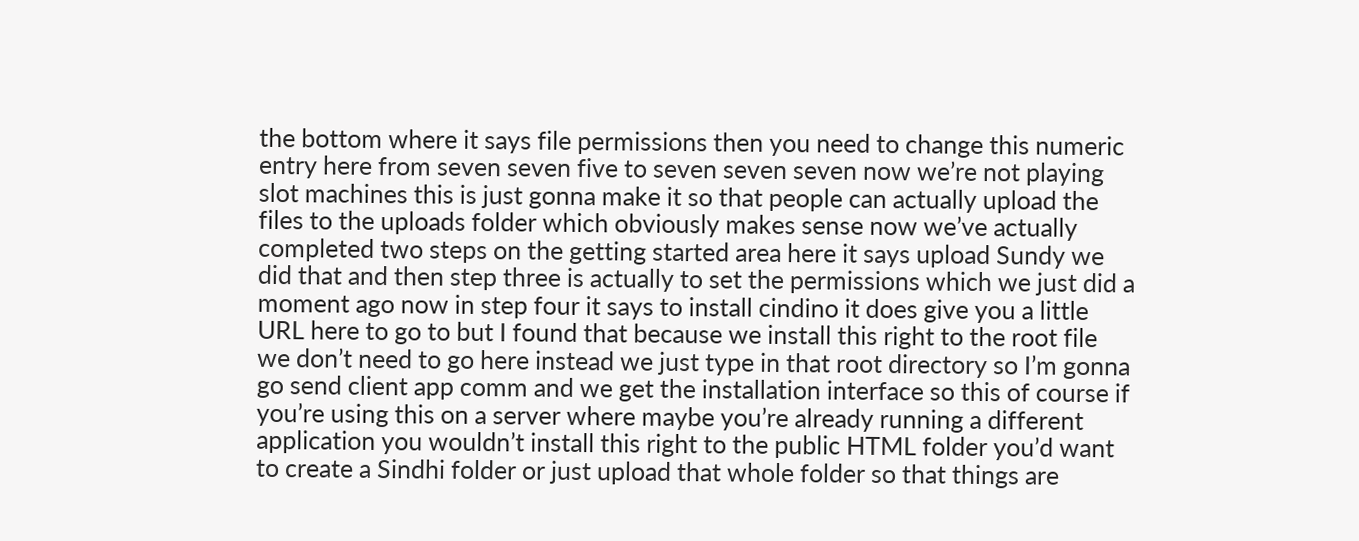the bottom where it says file permissions then you need to change this numeric entry here from seven seven five to seven seven seven now we’re not playing slot machines this is just gonna make it so that people can actually upload the files to the uploads folder which obviously makes sense now we’ve actually completed two steps on the getting started area here it says upload Sundy we did that and then step three is actually to set the permissions which we just did a moment ago now in step four it says to install cindino it does give you a little URL here to go to but I found that because we install this right to the root file we don’t need to go here instead we just type in that root directory so I’m gonna go send client app comm and we get the installation interface so this of course if you’re using this on a server where maybe you’re already running a different application you wouldn’t install this right to the public HTML folder you’d want to create a Sindhi folder or just upload that whole folder so that things are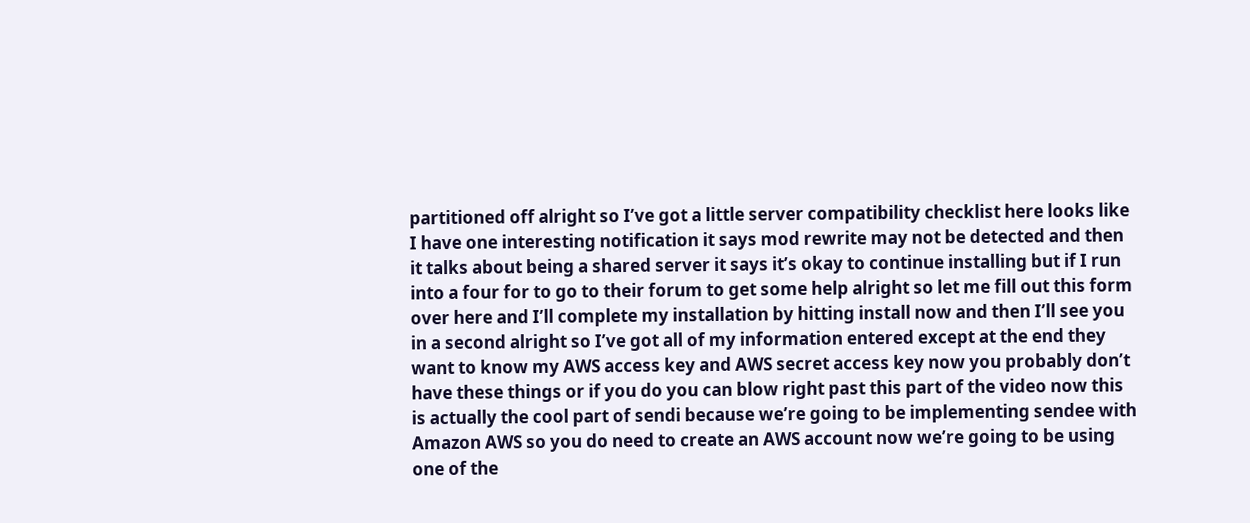partitioned off alright so I’ve got a little server compatibility checklist here looks like I have one interesting notification it says mod rewrite may not be detected and then it talks about being a shared server it says it’s okay to continue installing but if I run into a four for to go to their forum to get some help alright so let me fill out this form over here and I’ll complete my installation by hitting install now and then I’ll see you in a second alright so I’ve got all of my information entered except at the end they want to know my AWS access key and AWS secret access key now you probably don’t have these things or if you do you can blow right past this part of the video now this is actually the cool part of sendi because we’re going to be implementing sendee with Amazon AWS so you do need to create an AWS account now we’re going to be using one of the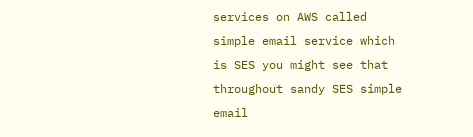services on AWS called simple email service which is SES you might see that throughout sandy SES simple email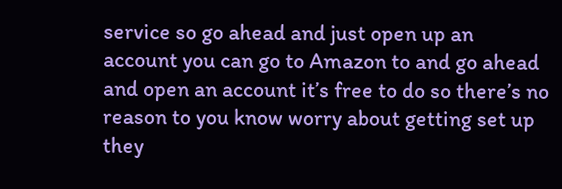service so go ahead and just open up an account you can go to Amazon to and go ahead and open an account it’s free to do so there’s no reason to you know worry about getting set up they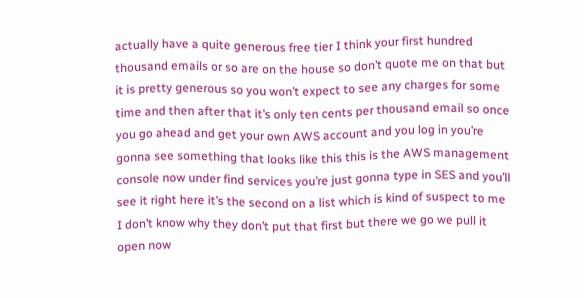actually have a quite generous free tier I think your first hundred thousand emails or so are on the house so don’t quote me on that but it is pretty generous so you won’t expect to see any charges for some time and then after that it’s only ten cents per thousand email so once you go ahead and get your own AWS account and you log in you’re gonna see something that looks like this this is the AWS management console now under find services you’re just gonna type in SES and you’ll see it right here it’s the second on a list which is kind of suspect to me I don’t know why they don’t put that first but there we go we pull it open now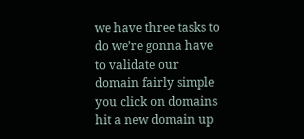we have three tasks to do we’re gonna have to validate our domain fairly simple you click on domains hit a new domain up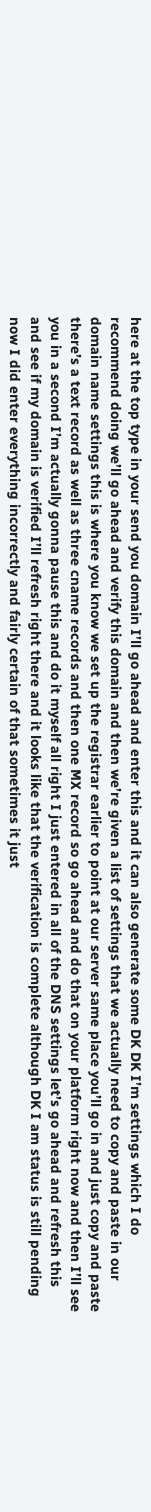here at the top type in your send you domain I’ll go ahead and enter this and it can also generate some DK DK I’m settings which I do recommend doing we’ll go ahead and verify this domain and then we’re given a list of settings that we actually need to copy and paste in our domain name settings this is where you know we set up the registrar earlier to point at our server same place you’ll go in and just copy and paste there’s a text record as well as three cname records and then one MX record so go ahead and do that on your platform right now and then I’ll see you in a second I’m actually gonna pause this and do it myself all right I just entered in all of the DNS settings let’s go ahead and refresh this and see if my domain is verified I’ll refresh right there and it looks like that the verification is complete although DK I am status is still pending now I did enter everything incorrectly and fairly certain of that sometimes it just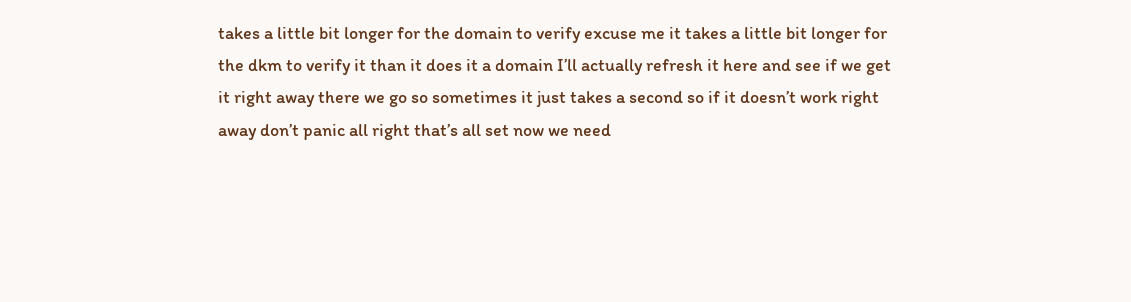takes a little bit longer for the domain to verify excuse me it takes a little bit longer for the dkm to verify it than it does it a domain I’ll actually refresh it here and see if we get it right away there we go so sometimes it just takes a second so if it doesn’t work right away don’t panic all right that’s all set now we need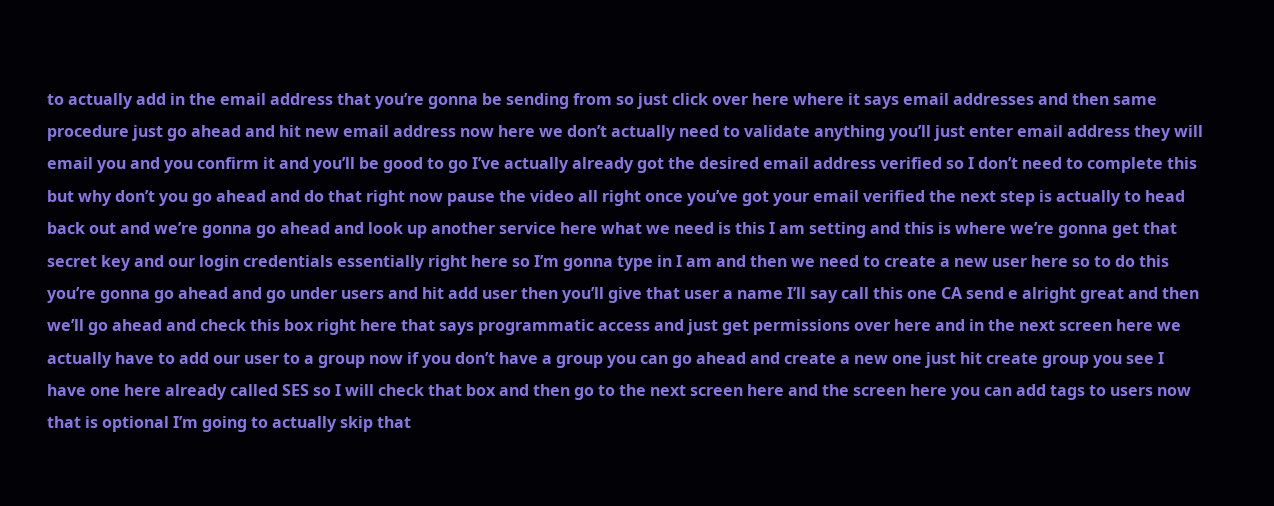to actually add in the email address that you’re gonna be sending from so just click over here where it says email addresses and then same procedure just go ahead and hit new email address now here we don’t actually need to validate anything you’ll just enter email address they will email you and you confirm it and you’ll be good to go I’ve actually already got the desired email address verified so I don’t need to complete this but why don’t you go ahead and do that right now pause the video all right once you’ve got your email verified the next step is actually to head back out and we’re gonna go ahead and look up another service here what we need is this I am setting and this is where we’re gonna get that secret key and our login credentials essentially right here so I’m gonna type in I am and then we need to create a new user here so to do this you’re gonna go ahead and go under users and hit add user then you’ll give that user a name I’ll say call this one CA send e alright great and then we’ll go ahead and check this box right here that says programmatic access and just get permissions over here and in the next screen here we actually have to add our user to a group now if you don’t have a group you can go ahead and create a new one just hit create group you see I have one here already called SES so I will check that box and then go to the next screen here and the screen here you can add tags to users now that is optional I’m going to actually skip that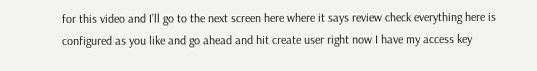for this video and I’ll go to the next screen here where it says review check everything here is configured as you like and go ahead and hit create user right now I have my access key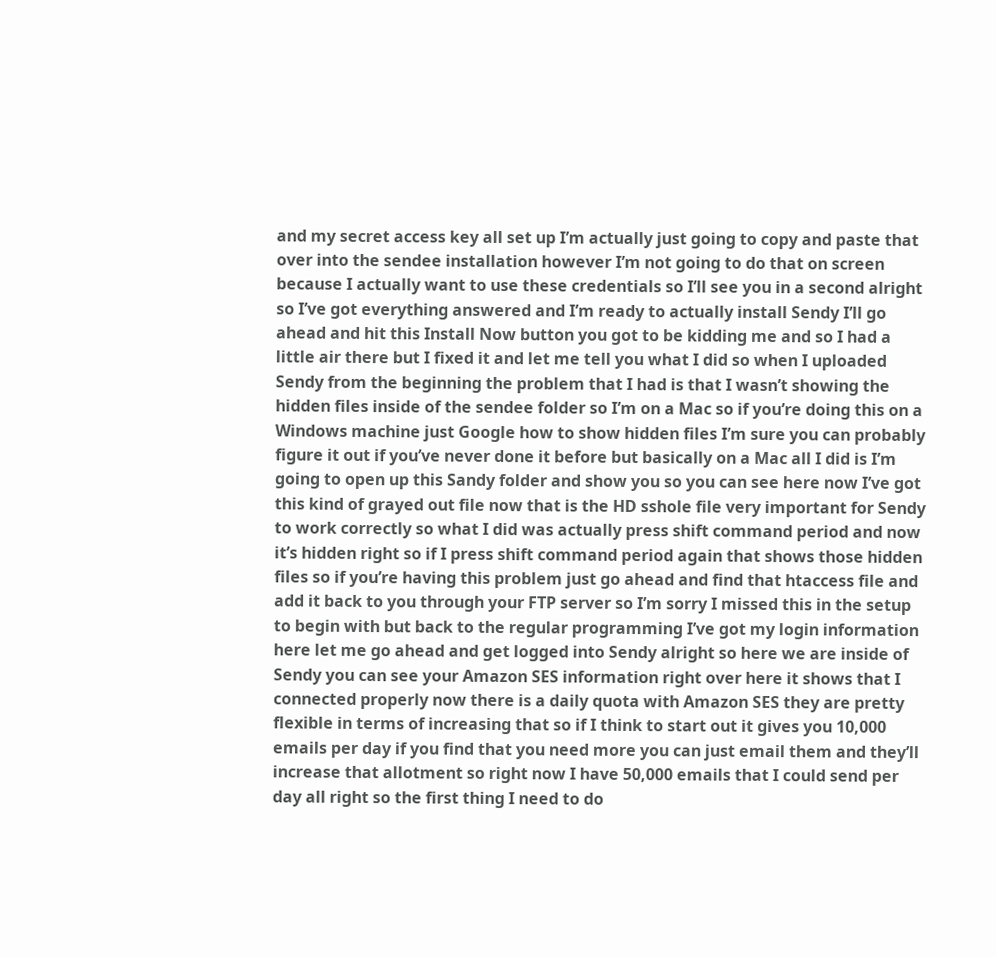and my secret access key all set up I’m actually just going to copy and paste that over into the sendee installation however I’m not going to do that on screen because I actually want to use these credentials so I’ll see you in a second alright so I’ve got everything answered and I’m ready to actually install Sendy I’ll go ahead and hit this Install Now button you got to be kidding me and so I had a little air there but I fixed it and let me tell you what I did so when I uploaded Sendy from the beginning the problem that I had is that I wasn’t showing the hidden files inside of the sendee folder so I’m on a Mac so if you’re doing this on a Windows machine just Google how to show hidden files I’m sure you can probably figure it out if you’ve never done it before but basically on a Mac all I did is I’m going to open up this Sandy folder and show you so you can see here now I’ve got this kind of grayed out file now that is the HD sshole file very important for Sendy to work correctly so what I did was actually press shift command period and now it’s hidden right so if I press shift command period again that shows those hidden files so if you’re having this problem just go ahead and find that htaccess file and add it back to you through your FTP server so I’m sorry I missed this in the setup to begin with but back to the regular programming I’ve got my login information here let me go ahead and get logged into Sendy alright so here we are inside of Sendy you can see your Amazon SES information right over here it shows that I connected properly now there is a daily quota with Amazon SES they are pretty flexible in terms of increasing that so if I think to start out it gives you 10,000 emails per day if you find that you need more you can just email them and they’ll increase that allotment so right now I have 50,000 emails that I could send per day all right so the first thing I need to do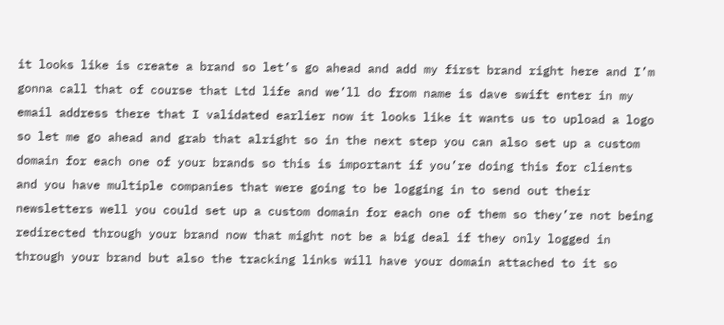it looks like is create a brand so let’s go ahead and add my first brand right here and I’m gonna call that of course that Ltd life and we’ll do from name is dave swift enter in my email address there that I validated earlier now it looks like it wants us to upload a logo so let me go ahead and grab that alright so in the next step you can also set up a custom domain for each one of your brands so this is important if you’re doing this for clients and you have multiple companies that were going to be logging in to send out their newsletters well you could set up a custom domain for each one of them so they’re not being redirected through your brand now that might not be a big deal if they only logged in through your brand but also the tracking links will have your domain attached to it so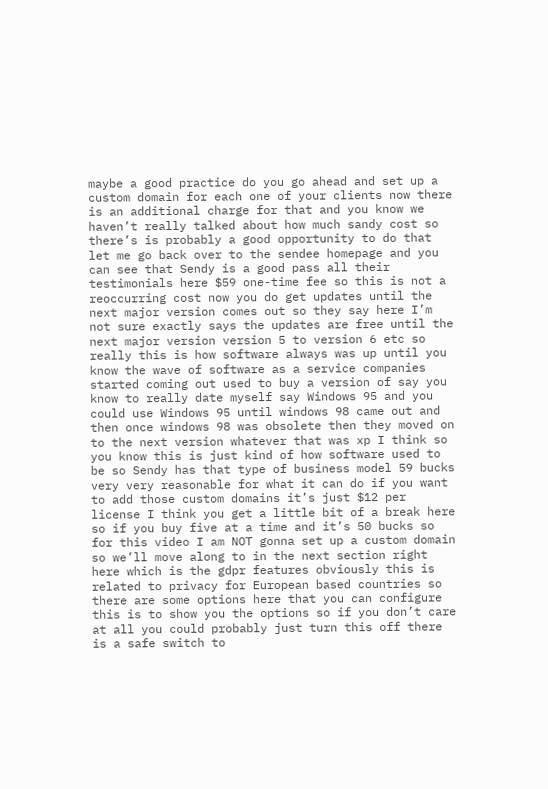maybe a good practice do you go ahead and set up a custom domain for each one of your clients now there is an additional charge for that and you know we haven’t really talked about how much sandy cost so there’s is probably a good opportunity to do that let me go back over to the sendee homepage and you can see that Sendy is a good pass all their testimonials here $59 one-time fee so this is not a reoccurring cost now you do get updates until the next major version comes out so they say here I’m not sure exactly says the updates are free until the next major version version 5 to version 6 etc so really this is how software always was up until you know the wave of software as a service companies started coming out used to buy a version of say you know to really date myself say Windows 95 and you could use Windows 95 until windows 98 came out and then once windows 98 was obsolete then they moved on to the next version whatever that was xp I think so you know this is just kind of how software used to be so Sendy has that type of business model 59 bucks very very reasonable for what it can do if you want to add those custom domains it’s just $12 per license I think you get a little bit of a break here so if you buy five at a time and it’s 50 bucks so for this video I am NOT gonna set up a custom domain so we’ll move along to in the next section right here which is the gdpr features obviously this is related to privacy for European based countries so there are some options here that you can configure this is to show you the options so if you don’t care at all you could probably just turn this off there is a safe switch to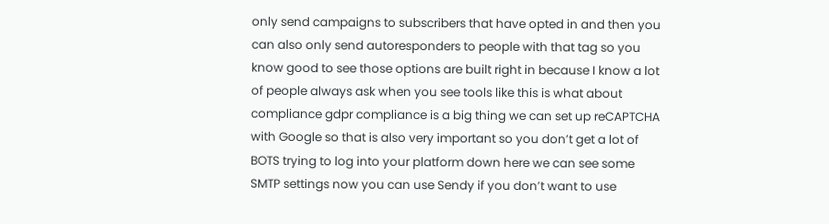only send campaigns to subscribers that have opted in and then you can also only send autoresponders to people with that tag so you know good to see those options are built right in because I know a lot of people always ask when you see tools like this is what about compliance gdpr compliance is a big thing we can set up reCAPTCHA with Google so that is also very important so you don’t get a lot of BOTS trying to log into your platform down here we can see some SMTP settings now you can use Sendy if you don’t want to use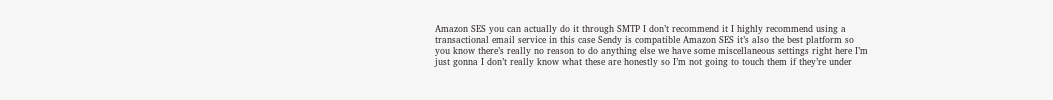Amazon SES you can actually do it through SMTP I don’t recommend it I highly recommend using a transactional email service in this case Sendy is compatible Amazon SES it’s also the best platform so you know there’s really no reason to do anything else we have some miscellaneous settings right here I’m just gonna I don’t really know what these are honestly so I’m not going to touch them if they’re under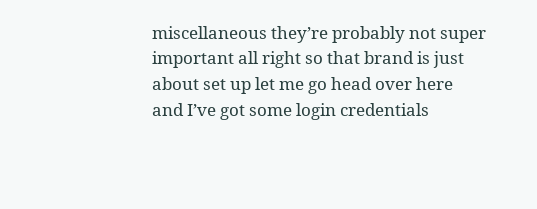miscellaneous they’re probably not super important all right so that brand is just about set up let me go head over here and I’ve got some login credentials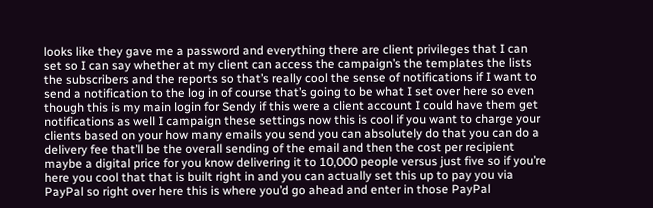looks like they gave me a password and everything there are client privileges that I can set so I can say whether at my client can access the campaign’s the templates the lists the subscribers and the reports so that’s really cool the sense of notifications if I want to send a notification to the log in of course that’s going to be what I set over here so even though this is my main login for Sendy if this were a client account I could have them get notifications as well I campaign these settings now this is cool if you want to charge your clients based on your how many emails you send you can absolutely do that you can do a delivery fee that’ll be the overall sending of the email and then the cost per recipient maybe a digital price for you know delivering it to 10,000 people versus just five so if you’re here you cool that that is built right in and you can actually set this up to pay you via PayPal so right over here this is where you’d go ahead and enter in those PayPal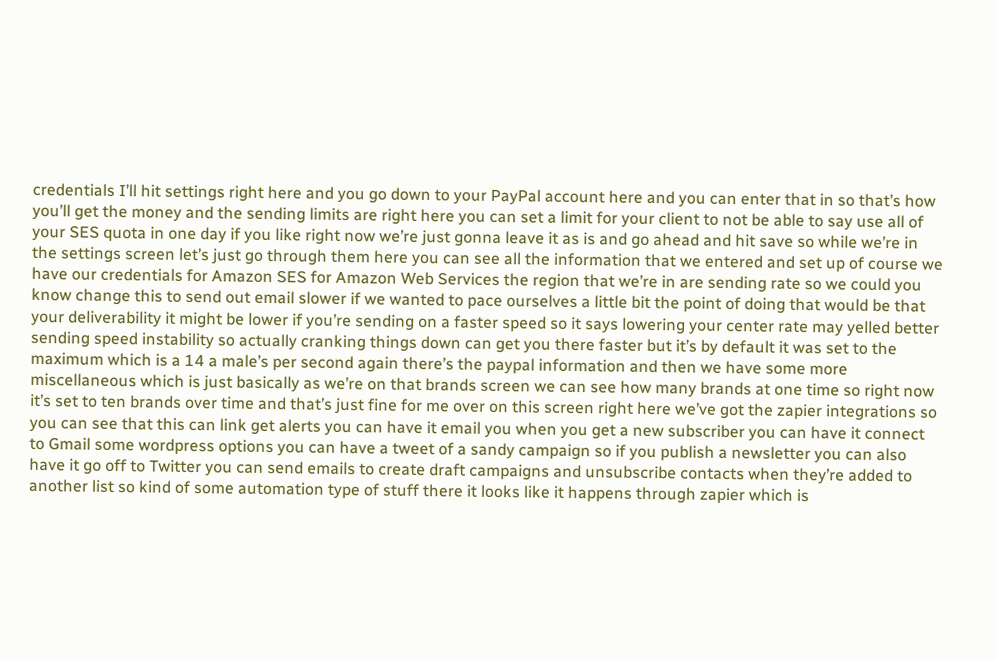credentials I’ll hit settings right here and you go down to your PayPal account here and you can enter that in so that’s how you’ll get the money and the sending limits are right here you can set a limit for your client to not be able to say use all of your SES quota in one day if you like right now we’re just gonna leave it as is and go ahead and hit save so while we’re in the settings screen let’s just go through them here you can see all the information that we entered and set up of course we have our credentials for Amazon SES for Amazon Web Services the region that we’re in are sending rate so we could you know change this to send out email slower if we wanted to pace ourselves a little bit the point of doing that would be that your deliverability it might be lower if you’re sending on a faster speed so it says lowering your center rate may yelled better sending speed instability so actually cranking things down can get you there faster but it’s by default it was set to the maximum which is a 14 a male’s per second again there’s the paypal information and then we have some more miscellaneous which is just basically as we’re on that brands screen we can see how many brands at one time so right now it’s set to ten brands over time and that’s just fine for me over on this screen right here we’ve got the zapier integrations so you can see that this can link get alerts you can have it email you when you get a new subscriber you can have it connect to Gmail some wordpress options you can have a tweet of a sandy campaign so if you publish a newsletter you can also have it go off to Twitter you can send emails to create draft campaigns and unsubscribe contacts when they’re added to another list so kind of some automation type of stuff there it looks like it happens through zapier which is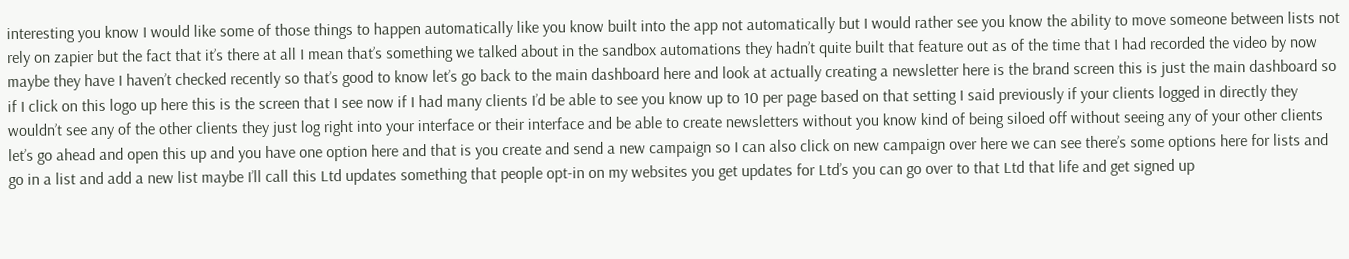interesting you know I would like some of those things to happen automatically like you know built into the app not automatically but I would rather see you know the ability to move someone between lists not rely on zapier but the fact that it’s there at all I mean that’s something we talked about in the sandbox automations they hadn’t quite built that feature out as of the time that I had recorded the video by now maybe they have I haven’t checked recently so that’s good to know let’s go back to the main dashboard here and look at actually creating a newsletter here is the brand screen this is just the main dashboard so if I click on this logo up here this is the screen that I see now if I had many clients I’d be able to see you know up to 10 per page based on that setting I said previously if your clients logged in directly they wouldn’t see any of the other clients they just log right into your interface or their interface and be able to create newsletters without you know kind of being siloed off without seeing any of your other clients let’s go ahead and open this up and you have one option here and that is you create and send a new campaign so I can also click on new campaign over here we can see there’s some options here for lists and go in a list and add a new list maybe I’ll call this Ltd updates something that people opt-in on my websites you get updates for Ltd’s you can go over to that Ltd that life and get signed up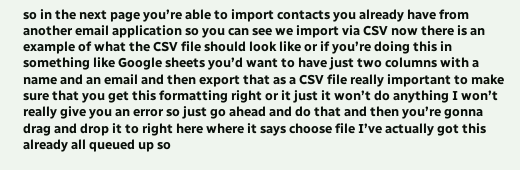so in the next page you’re able to import contacts you already have from another email application so you can see we import via CSV now there is an example of what the CSV file should look like or if you’re doing this in something like Google sheets you’d want to have just two columns with a name and an email and then export that as a CSV file really important to make sure that you get this formatting right or it just it won’t do anything I won’t really give you an error so just go ahead and do that and then you’re gonna drag and drop it to right here where it says choose file I’ve actually got this already all queued up so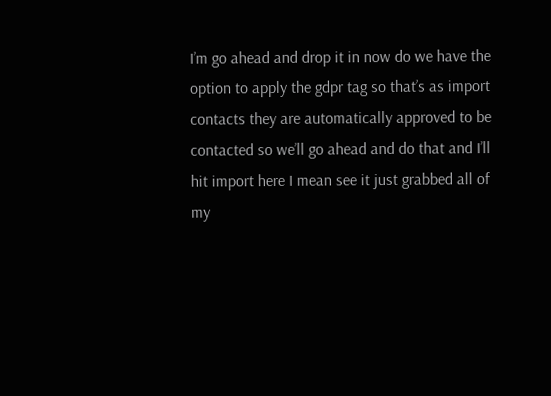I’m go ahead and drop it in now do we have the option to apply the gdpr tag so that’s as import contacts they are automatically approved to be contacted so we’ll go ahead and do that and I’ll hit import here I mean see it just grabbed all of my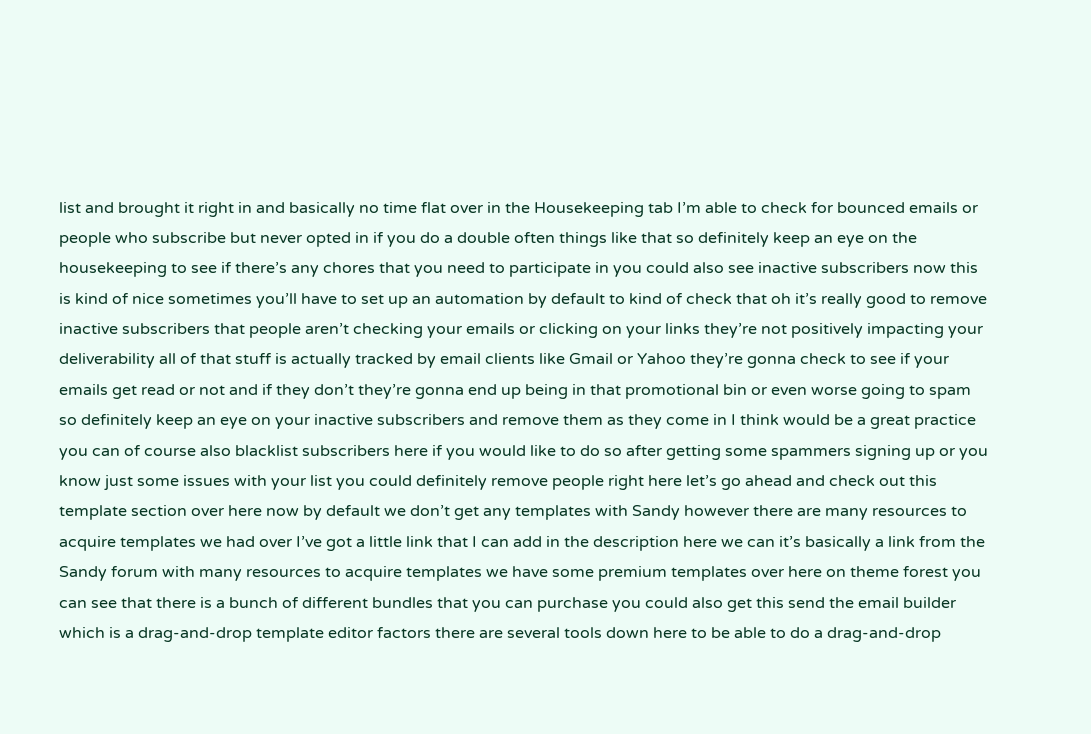list and brought it right in and basically no time flat over in the Housekeeping tab I’m able to check for bounced emails or people who subscribe but never opted in if you do a double often things like that so definitely keep an eye on the housekeeping to see if there’s any chores that you need to participate in you could also see inactive subscribers now this is kind of nice sometimes you’ll have to set up an automation by default to kind of check that oh it’s really good to remove inactive subscribers that people aren’t checking your emails or clicking on your links they’re not positively impacting your deliverability all of that stuff is actually tracked by email clients like Gmail or Yahoo they’re gonna check to see if your emails get read or not and if they don’t they’re gonna end up being in that promotional bin or even worse going to spam so definitely keep an eye on your inactive subscribers and remove them as they come in I think would be a great practice you can of course also blacklist subscribers here if you would like to do so after getting some spammers signing up or you know just some issues with your list you could definitely remove people right here let’s go ahead and check out this template section over here now by default we don’t get any templates with Sandy however there are many resources to acquire templates we had over I’ve got a little link that I can add in the description here we can it’s basically a link from the Sandy forum with many resources to acquire templates we have some premium templates over here on theme forest you can see that there is a bunch of different bundles that you can purchase you could also get this send the email builder which is a drag-and-drop template editor factors there are several tools down here to be able to do a drag-and-drop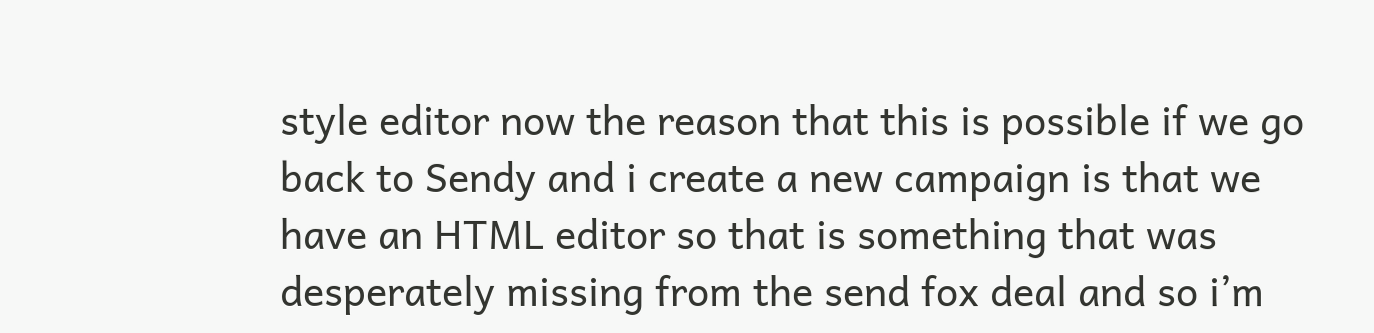style editor now the reason that this is possible if we go back to Sendy and i create a new campaign is that we have an HTML editor so that is something that was desperately missing from the send fox deal and so i’m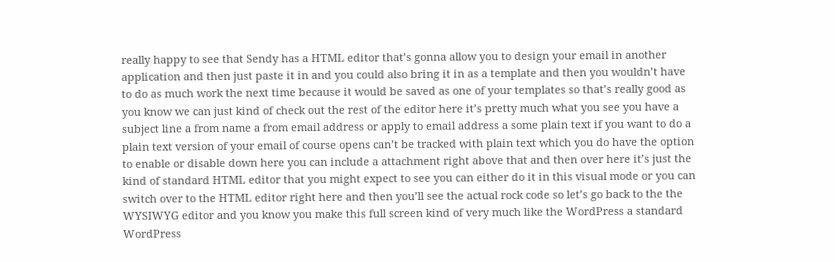really happy to see that Sendy has a HTML editor that’s gonna allow you to design your email in another application and then just paste it in and you could also bring it in as a template and then you wouldn’t have to do as much work the next time because it would be saved as one of your templates so that’s really good as you know we can just kind of check out the rest of the editor here it’s pretty much what you see you have a subject line a from name a from email address or apply to email address a some plain text if you want to do a plain text version of your email of course opens can’t be tracked with plain text which you do have the option to enable or disable down here you can include a attachment right above that and then over here it’s just the kind of standard HTML editor that you might expect to see you can either do it in this visual mode or you can switch over to the HTML editor right here and then you’ll see the actual rock code so let’s go back to the the WYSIWYG editor and you know you make this full screen kind of very much like the WordPress a standard WordPress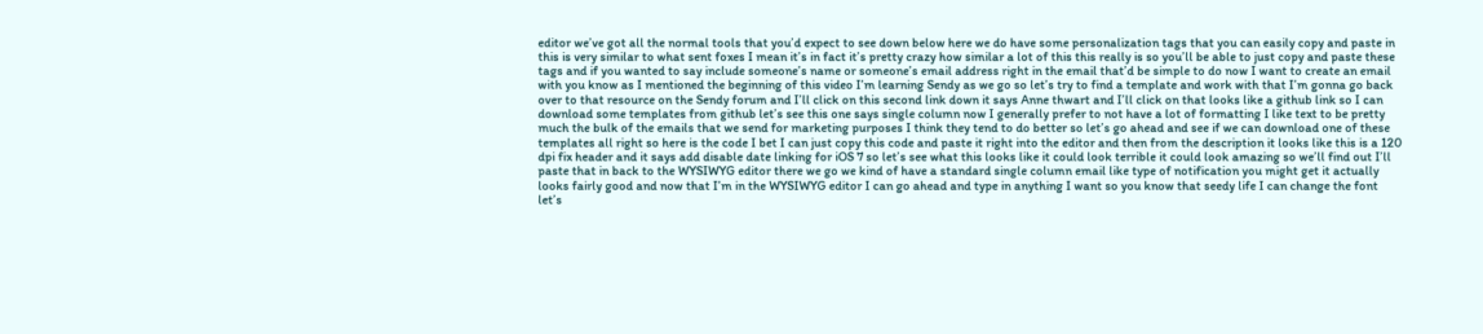editor we’ve got all the normal tools that you’d expect to see down below here we do have some personalization tags that you can easily copy and paste in this is very similar to what sent foxes I mean it’s in fact it’s pretty crazy how similar a lot of this this really is so you’ll be able to just copy and paste these tags and if you wanted to say include someone’s name or someone’s email address right in the email that’d be simple to do now I want to create an email with you know as I mentioned the beginning of this video I’m learning Sendy as we go so let’s try to find a template and work with that I’m gonna go back over to that resource on the Sendy forum and I’ll click on this second link down it says Anne thwart and I’ll click on that looks like a github link so I can download some templates from github let’s see this one says single column now I generally prefer to not have a lot of formatting I like text to be pretty much the bulk of the emails that we send for marketing purposes I think they tend to do better so let’s go ahead and see if we can download one of these templates all right so here is the code I bet I can just copy this code and paste it right into the editor and then from the description it looks like this is a 120 dpi fix header and it says add disable date linking for iOS 7 so let’s see what this looks like it could look terrible it could look amazing so we’ll find out I’ll paste that in back to the WYSIWYG editor there we go we kind of have a standard single column email like type of notification you might get it actually looks fairly good and now that I’m in the WYSIWYG editor I can go ahead and type in anything I want so you know that seedy life I can change the font let’s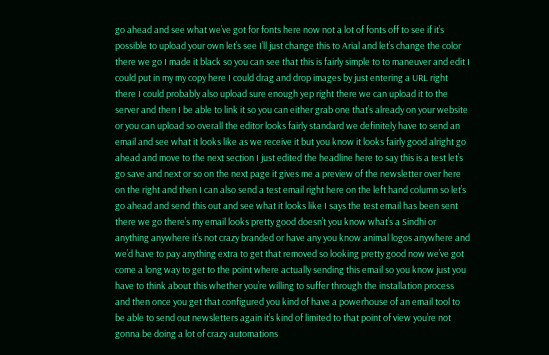go ahead and see what we’ve got for fonts here now not a lot of fonts off to see if it’s possible to upload your own let’s see I’ll just change this to Arial and let’s change the color there we go I made it black so you can see that this is fairly simple to to maneuver and edit I could put in my my copy here I could drag and drop images by just entering a URL right there I could probably also upload sure enough yep right there we can upload it to the server and then I be able to link it so you can either grab one that’s already on your website or you can upload so overall the editor looks fairly standard we definitely have to send an email and see what it looks like as we receive it but you know it looks fairly good alright go ahead and move to the next section I just edited the headline here to say this is a test let’s go save and next or so on the next page it gives me a preview of the newsletter over here on the right and then I can also send a test email right here on the left hand column so let’s go ahead and send this out and see what it looks like I says the test email has been sent there we go there’s my email looks pretty good doesn’t you know what’s a Sindhi or anything anywhere it’s not crazy branded or have any you know animal logos anywhere and we’d have to pay anything extra to get that removed so looking pretty good now we’ve got come a long way to get to the point where actually sending this email so you know just you have to think about this whether you’re willing to suffer through the installation process and then once you get that configured you kind of have a powerhouse of an email tool to be able to send out newsletters again it’s kind of limited to that point of view you’re not gonna be doing a lot of crazy automations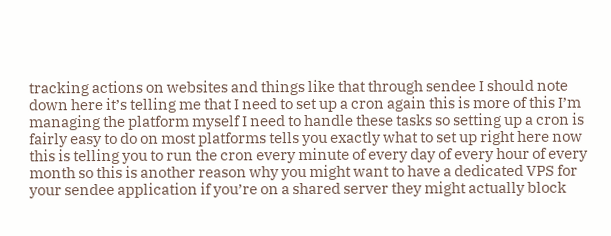tracking actions on websites and things like that through sendee I should note down here it’s telling me that I need to set up a cron again this is more of this I’m managing the platform myself I need to handle these tasks so setting up a cron is fairly easy to do on most platforms tells you exactly what to set up right here now this is telling you to run the cron every minute of every day of every hour of every month so this is another reason why you might want to have a dedicated VPS for your sendee application if you’re on a shared server they might actually block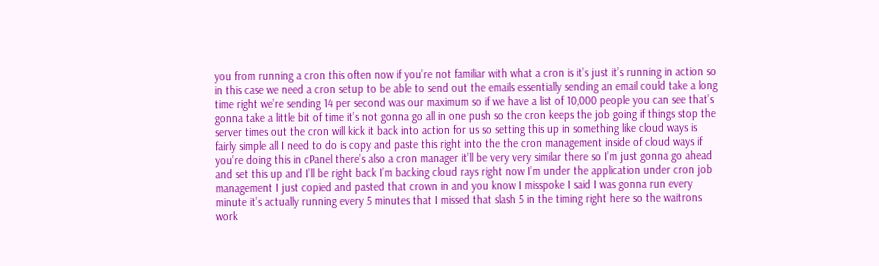you from running a cron this often now if you’re not familiar with what a cron is it’s just it’s running in action so in this case we need a cron setup to be able to send out the emails essentially sending an email could take a long time right we’re sending 14 per second was our maximum so if we have a list of 10,000 people you can see that’s gonna take a little bit of time it’s not gonna go all in one push so the cron keeps the job going if things stop the server times out the cron will kick it back into action for us so setting this up in something like cloud ways is fairly simple all I need to do is copy and paste this right into the the cron management inside of cloud ways if you’re doing this in cPanel there’s also a cron manager it’ll be very very similar there so I’m just gonna go ahead and set this up and I’ll be right back I’m backing cloud rays right now I’m under the application under cron job management I just copied and pasted that crown in and you know I misspoke I said I was gonna run every minute it’s actually running every 5 minutes that I missed that slash 5 in the timing right here so the waitrons work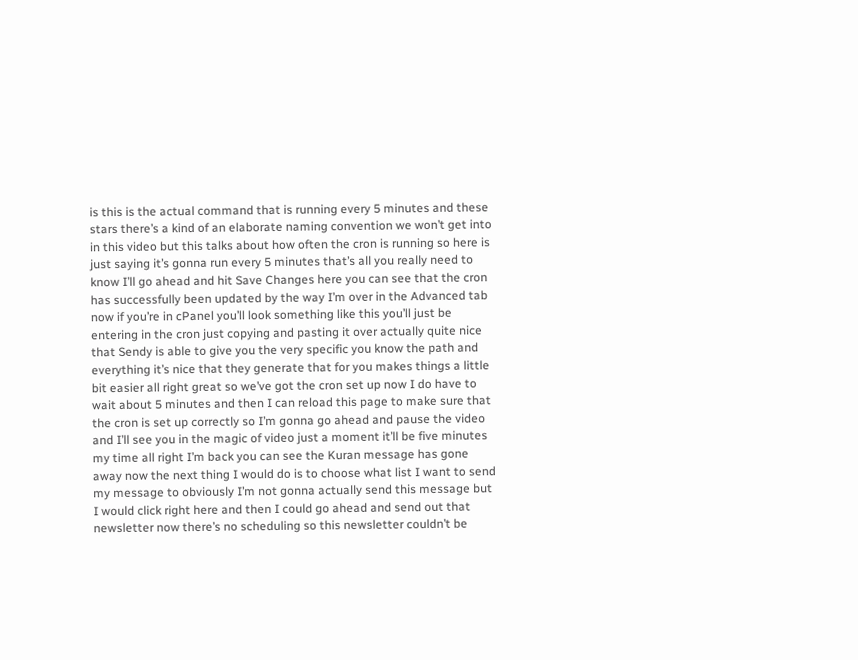is this is the actual command that is running every 5 minutes and these stars there’s a kind of an elaborate naming convention we won’t get into in this video but this talks about how often the cron is running so here is just saying it’s gonna run every 5 minutes that’s all you really need to know I’ll go ahead and hit Save Changes here you can see that the cron has successfully been updated by the way I’m over in the Advanced tab now if you’re in cPanel you’ll look something like this you’ll just be entering in the cron just copying and pasting it over actually quite nice that Sendy is able to give you the very specific you know the path and everything it’s nice that they generate that for you makes things a little bit easier all right great so we’ve got the cron set up now I do have to wait about 5 minutes and then I can reload this page to make sure that the cron is set up correctly so I’m gonna go ahead and pause the video and I’ll see you in the magic of video just a moment it’ll be five minutes my time all right I’m back you can see the Kuran message has gone away now the next thing I would do is to choose what list I want to send my message to obviously I’m not gonna actually send this message but I would click right here and then I could go ahead and send out that newsletter now there’s no scheduling so this newsletter couldn’t be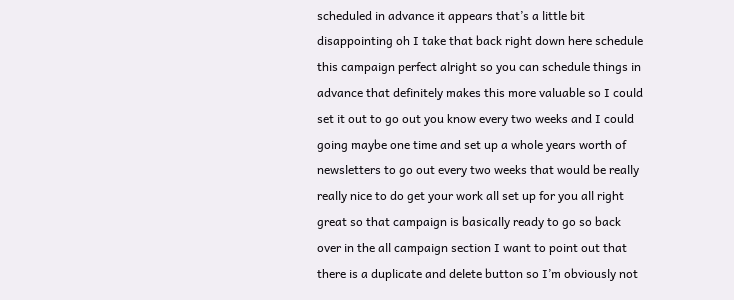scheduled in advance it appears that’s a little bit disappointing oh I take that back right down here schedule this campaign perfect alright so you can schedule things in advance that definitely makes this more valuable so I could set it out to go out you know every two weeks and I could going maybe one time and set up a whole years worth of newsletters to go out every two weeks that would be really really nice to do get your work all set up for you all right great so that campaign is basically ready to go so back over in the all campaign section I want to point out that there is a duplicate and delete button so I’m obviously not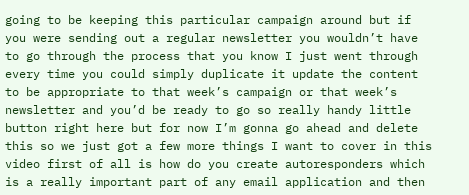going to be keeping this particular campaign around but if you were sending out a regular newsletter you wouldn’t have to go through the process that you know I just went through every time you could simply duplicate it update the content to be appropriate to that week’s campaign or that week’s newsletter and you’d be ready to go so really handy little button right here but for now I’m gonna go ahead and delete this so we just got a few more things I want to cover in this video first of all is how do you create autoresponders which is a really important part of any email application and then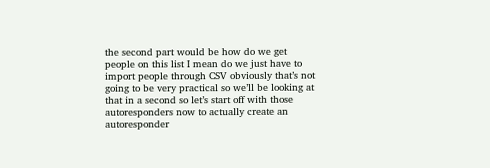the second part would be how do we get people on this list I mean do we just have to import people through CSV obviously that’s not going to be very practical so we’ll be looking at that in a second so let’s start off with those autoresponders now to actually create an autoresponder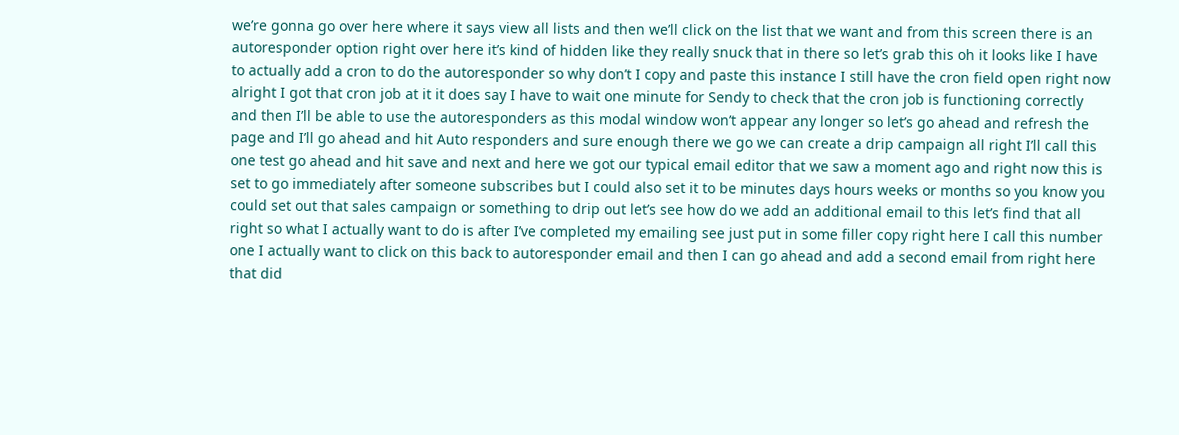we’re gonna go over here where it says view all lists and then we’ll click on the list that we want and from this screen there is an autoresponder option right over here it’s kind of hidden like they really snuck that in there so let’s grab this oh it looks like I have to actually add a cron to do the autoresponder so why don’t I copy and paste this instance I still have the cron field open right now alright I got that cron job at it it does say I have to wait one minute for Sendy to check that the cron job is functioning correctly and then I’ll be able to use the autoresponders as this modal window won’t appear any longer so let’s go ahead and refresh the page and I’ll go ahead and hit Auto responders and sure enough there we go we can create a drip campaign all right I’ll call this one test go ahead and hit save and next and here we got our typical email editor that we saw a moment ago and right now this is set to go immediately after someone subscribes but I could also set it to be minutes days hours weeks or months so you know you could set out that sales campaign or something to drip out let’s see how do we add an additional email to this let’s find that all right so what I actually want to do is after I’ve completed my emailing see just put in some filler copy right here I call this number one I actually want to click on this back to autoresponder email and then I can go ahead and add a second email from right here that did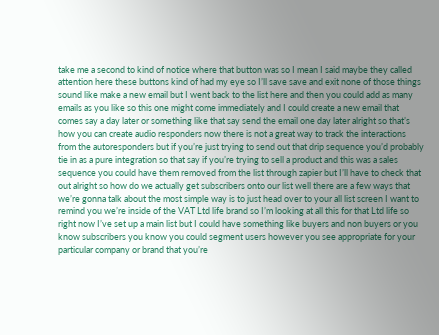take me a second to kind of notice where that button was so I mean I said maybe they called attention here these buttons kind of had my eye so I’ll save save and exit none of those things sound like make a new email but I went back to the list here and then you could add as many emails as you like so this one might come immediately and I could create a new email that comes say a day later or something like that say send the email one day later alright so that’s how you can create audio responders now there is not a great way to track the interactions from the autoresponders but if you’re just trying to send out that drip sequence you’d probably tie in as a pure integration so that say if you’re trying to sell a product and this was a sales sequence you could have them removed from the list through zapier but I’ll have to check that out alright so how do we actually get subscribers onto our list well there are a few ways that we’re gonna talk about the most simple way is to just head over to your all list screen I want to remind you we’re inside of the VAT Ltd life brand so I’m looking at all this for that Ltd life so right now I’ve set up a main list but I could have something like buyers and non buyers or you know subscribers you know you could segment users however you see appropriate for your particular company or brand that you’re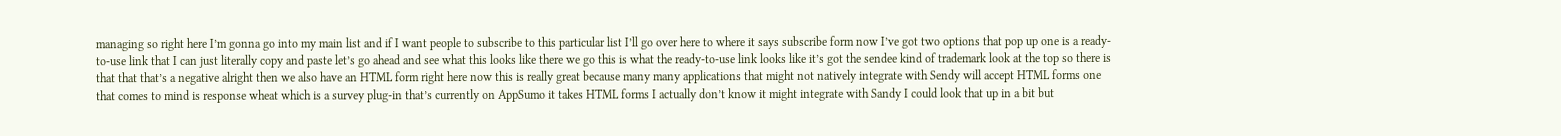managing so right here I’m gonna go into my main list and if I want people to subscribe to this particular list I’ll go over here to where it says subscribe form now I’ve got two options that pop up one is a ready-to-use link that I can just literally copy and paste let’s go ahead and see what this looks like there we go this is what the ready-to-use link looks like it’s got the sendee kind of trademark look at the top so there is that that that’s a negative alright then we also have an HTML form right here now this is really great because many many applications that might not natively integrate with Sendy will accept HTML forms one that comes to mind is response wheat which is a survey plug-in that’s currently on AppSumo it takes HTML forms I actually don’t know it might integrate with Sandy I could look that up in a bit but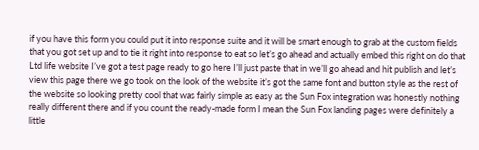if you have this form you could put it into response suite and it will be smart enough to grab at the custom fields that you got set up and to tie it right into response to eat so let’s go ahead and actually embed this right on do that Ltd life website I’ve got a test page ready to go here I’ll just paste that in we’ll go ahead and hit publish and let’s view this page there we go took on the look of the website it’s got the same font and button style as the rest of the website so looking pretty cool that was fairly simple as easy as the Sun Fox integration was honestly nothing really different there and if you count the ready-made form I mean the Sun Fox landing pages were definitely a little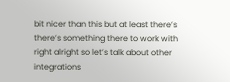bit nicer than this but at least there’s there’s something there to work with right alright so let’s talk about other integrations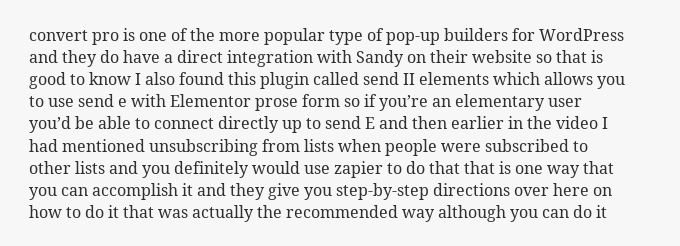convert pro is one of the more popular type of pop-up builders for WordPress and they do have a direct integration with Sandy on their website so that is good to know I also found this plugin called send II elements which allows you to use send e with Elementor prose form so if you’re an elementary user you’d be able to connect directly up to send E and then earlier in the video I had mentioned unsubscribing from lists when people were subscribed to other lists and you definitely would use zapier to do that that is one way that you can accomplish it and they give you step-by-step directions over here on how to do it that was actually the recommended way although you can do it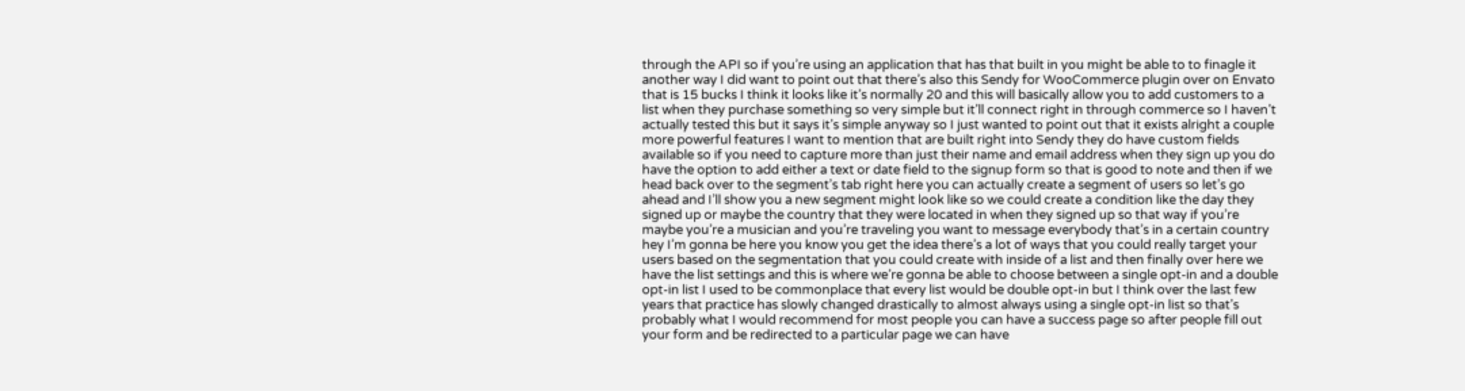through the API so if you’re using an application that has that built in you might be able to to finagle it another way I did want to point out that there’s also this Sendy for WooCommerce plugin over on Envato that is 15 bucks I think it looks like it’s normally 20 and this will basically allow you to add customers to a list when they purchase something so very simple but it’ll connect right in through commerce so I haven’t actually tested this but it says it’s simple anyway so I just wanted to point out that it exists alright a couple more powerful features I want to mention that are built right into Sendy they do have custom fields available so if you need to capture more than just their name and email address when they sign up you do have the option to add either a text or date field to the signup form so that is good to note and then if we head back over to the segment’s tab right here you can actually create a segment of users so let’s go ahead and I’ll show you a new segment might look like so we could create a condition like the day they signed up or maybe the country that they were located in when they signed up so that way if you’re maybe you’re a musician and you’re traveling you want to message everybody that’s in a certain country hey I’m gonna be here you know you get the idea there’s a lot of ways that you could really target your users based on the segmentation that you could create with inside of a list and then finally over here we have the list settings and this is where we’re gonna be able to choose between a single opt-in and a double opt-in list I used to be commonplace that every list would be double opt-in but I think over the last few years that practice has slowly changed drastically to almost always using a single opt-in list so that’s probably what I would recommend for most people you can have a success page so after people fill out your form and be redirected to a particular page we can have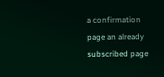a confirmation page an already subscribed page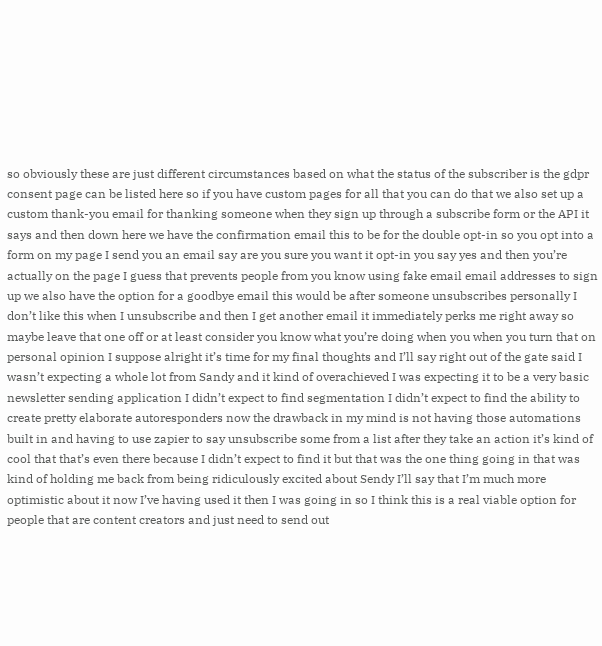so obviously these are just different circumstances based on what the status of the subscriber is the gdpr consent page can be listed here so if you have custom pages for all that you can do that we also set up a custom thank-you email for thanking someone when they sign up through a subscribe form or the API it says and then down here we have the confirmation email this to be for the double opt-in so you opt into a form on my page I send you an email say are you sure you want it opt-in you say yes and then you’re actually on the page I guess that prevents people from you know using fake email email addresses to sign up we also have the option for a goodbye email this would be after someone unsubscribes personally I don’t like this when I unsubscribe and then I get another email it immediately perks me right away so maybe leave that one off or at least consider you know what you’re doing when you when you turn that on personal opinion I suppose alright it’s time for my final thoughts and I’ll say right out of the gate said I wasn’t expecting a whole lot from Sandy and it kind of overachieved I was expecting it to be a very basic newsletter sending application I didn’t expect to find segmentation I didn’t expect to find the ability to create pretty elaborate autoresponders now the drawback in my mind is not having those automations built in and having to use zapier to say unsubscribe some from a list after they take an action it’s kind of cool that that’s even there because I didn’t expect to find it but that was the one thing going in that was kind of holding me back from being ridiculously excited about Sendy I’ll say that I’m much more optimistic about it now I’ve having used it then I was going in so I think this is a real viable option for people that are content creators and just need to send out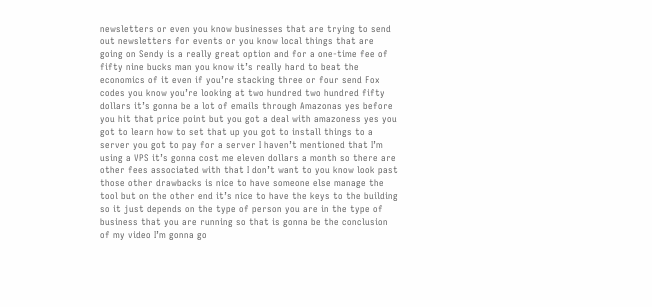newsletters or even you know businesses that are trying to send out newsletters for events or you know local things that are going on Sendy is a really great option and for a one-time fee of fifty nine bucks man you know it’s really hard to beat the economics of it even if you’re stacking three or four send Fox codes you know you’re looking at two hundred two hundred fifty dollars it’s gonna be a lot of emails through Amazonas yes before you hit that price point but you got a deal with amazoness yes you got to learn how to set that up you got to install things to a server you got to pay for a server I haven’t mentioned that I’m using a VPS it’s gonna cost me eleven dollars a month so there are other fees associated with that I don’t want to you know look past those other drawbacks is nice to have someone else manage the tool but on the other end it’s nice to have the keys to the building so it just depends on the type of person you are in the type of business that you are running so that is gonna be the conclusion of my video I’m gonna go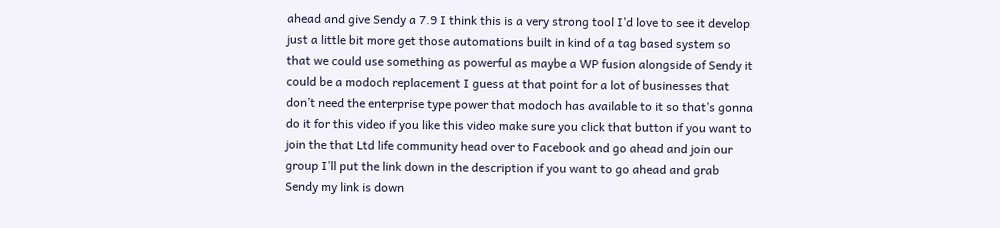ahead and give Sendy a 7.9 I think this is a very strong tool I’d love to see it develop just a little bit more get those automations built in kind of a tag based system so that we could use something as powerful as maybe a WP fusion alongside of Sendy it could be a modoch replacement I guess at that point for a lot of businesses that don’t need the enterprise type power that modoch has available to it so that’s gonna do it for this video if you like this video make sure you click that button if you want to join the that Ltd life community head over to Facebook and go ahead and join our group I’ll put the link down in the description if you want to go ahead and grab Sendy my link is down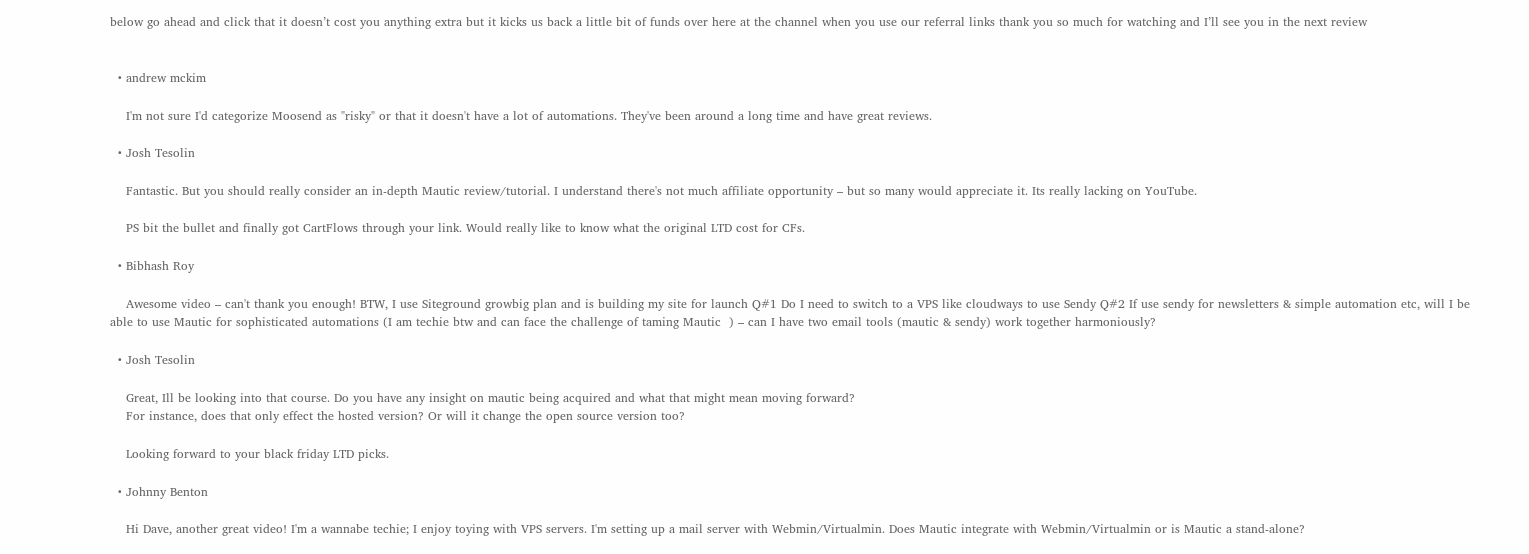below go ahead and click that it doesn’t cost you anything extra but it kicks us back a little bit of funds over here at the channel when you use our referral links thank you so much for watching and I’ll see you in the next review


  • andrew mckim

    I'm not sure I'd categorize Moosend as "risky" or that it doesn't have a lot of automations. They've been around a long time and have great reviews.

  • Josh Tesolin

    Fantastic. But you should really consider an in-depth Mautic review/tutorial. I understand there's not much affiliate opportunity – but so many would appreciate it. Its really lacking on YouTube.

    PS bit the bullet and finally got CartFlows through your link. Would really like to know what the original LTD cost for CFs.

  • Bibhash Roy

    Awesome video – can't thank you enough! BTW, I use Siteground growbig plan and is building my site for launch Q#1 Do I need to switch to a VPS like cloudways to use Sendy Q#2 If use sendy for newsletters & simple automation etc, will I be able to use Mautic for sophisticated automations (I am techie btw and can face the challenge of taming Mautic  ) – can I have two email tools (mautic & sendy) work together harmoniously?

  • Josh Tesolin

    Great, Ill be looking into that course. Do you have any insight on mautic being acquired and what that might mean moving forward?
    For instance, does that only effect the hosted version? Or will it change the open source version too?

    Looking forward to your black friday LTD picks.

  • Johnny Benton

    Hi Dave, another great video! I'm a wannabe techie; I enjoy toying with VPS servers. I'm setting up a mail server with Webmin/Virtualmin. Does Mautic integrate with Webmin/Virtualmin or is Mautic a stand-alone?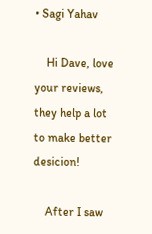• Sagi Yahav

    Hi Dave, love your reviews, they help a lot to make better desicion!

    After I saw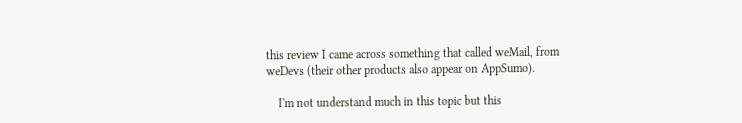this review I came across something that called weMail, from weDevs (their other products also appear on AppSumo).

    I'm not understand much in this topic but this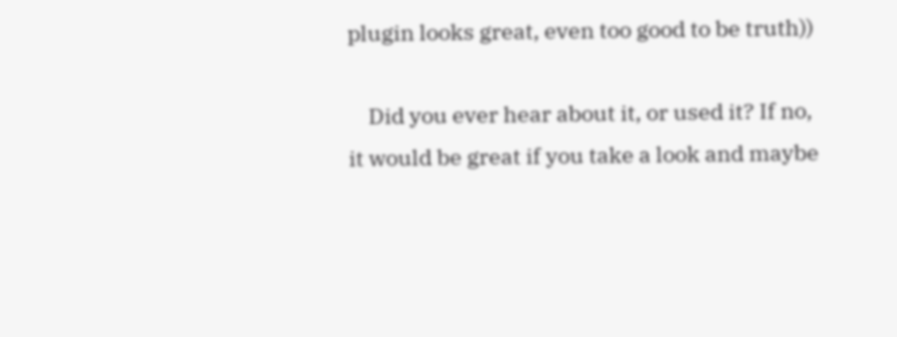plugin looks great, even too good to be truth))

    Did you ever hear about it, or used it? If no, it would be great if you take a look and maybe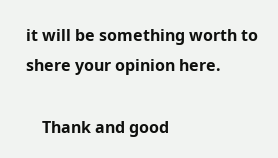it will be something worth to shere your opinion here.

    Thank and good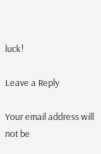luck!

Leave a Reply

Your email address will not be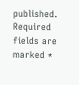published. Required fields are marked *